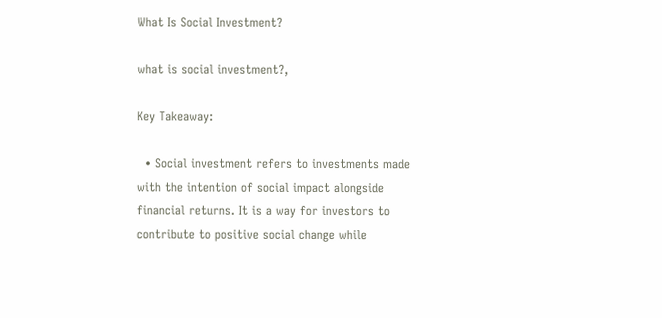What Is Social Investment?

what is social investment?,

Key Takeaway:

  • Social investment refers to investments made with the intention of social impact alongside financial returns. It is a way for investors to contribute to positive social change while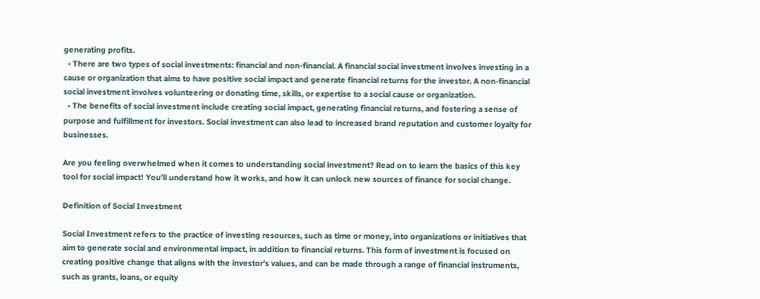generating profits.
  • There are two types of social investments: financial and non-financial. A financial social investment involves investing in a cause or organization that aims to have positive social impact and generate financial returns for the investor. A non-financial social investment involves volunteering or donating time, skills, or expertise to a social cause or organization.
  • The benefits of social investment include creating social impact, generating financial returns, and fostering a sense of purpose and fulfillment for investors. Social investment can also lead to increased brand reputation and customer loyalty for businesses.

Are you feeling overwhelmed when it comes to understanding social investment? Read on to learn the basics of this key tool for social impact! You’ll understand how it works, and how it can unlock new sources of finance for social change.

Definition of Social Investment

Social Investment refers to the practice of investing resources, such as time or money, into organizations or initiatives that aim to generate social and environmental impact, in addition to financial returns. This form of investment is focused on creating positive change that aligns with the investor’s values, and can be made through a range of financial instruments, such as grants, loans, or equity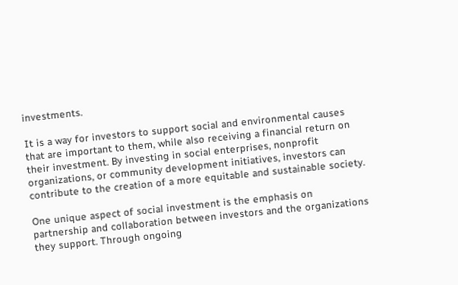investments.

It is a way for investors to support social and environmental causes that are important to them, while also receiving a financial return on their investment. By investing in social enterprises, nonprofit organizations, or community development initiatives, investors can contribute to the creation of a more equitable and sustainable society.

One unique aspect of social investment is the emphasis on partnership and collaboration between investors and the organizations they support. Through ongoing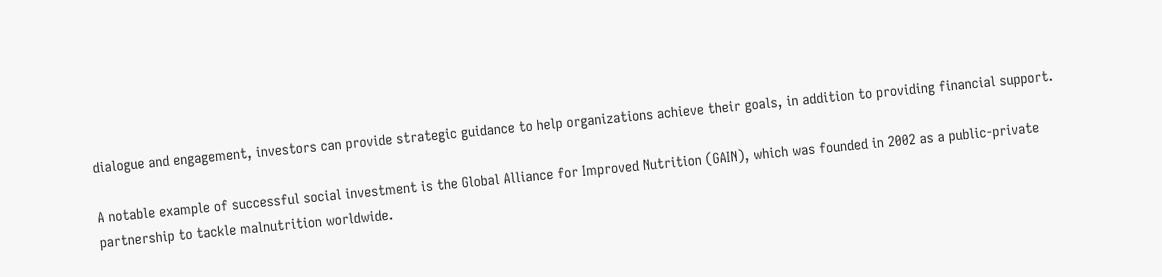dialogue and engagement, investors can provide strategic guidance to help organizations achieve their goals, in addition to providing financial support.

A notable example of successful social investment is the Global Alliance for Improved Nutrition (GAIN), which was founded in 2002 as a public-private partnership to tackle malnutrition worldwide.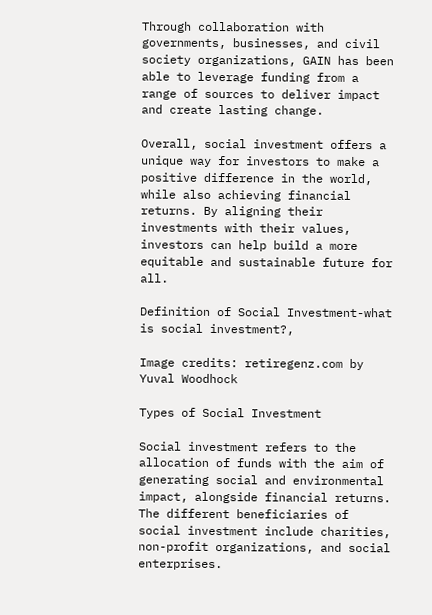Through collaboration with governments, businesses, and civil society organizations, GAIN has been able to leverage funding from a range of sources to deliver impact and create lasting change.

Overall, social investment offers a unique way for investors to make a positive difference in the world, while also achieving financial returns. By aligning their investments with their values, investors can help build a more equitable and sustainable future for all.

Definition of Social Investment-what is social investment?,

Image credits: retiregenz.com by Yuval Woodhock

Types of Social Investment

Social investment refers to the allocation of funds with the aim of generating social and environmental impact, alongside financial returns. The different beneficiaries of social investment include charities, non-profit organizations, and social enterprises.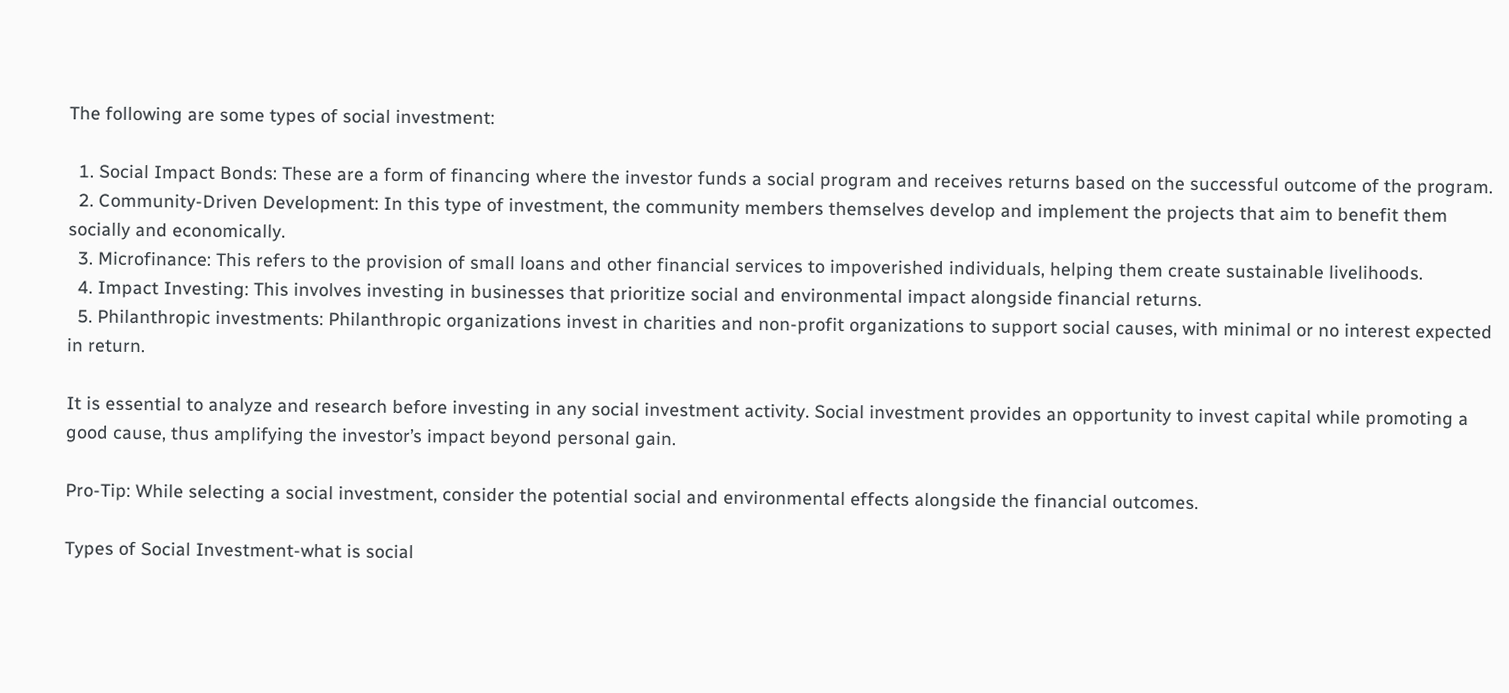The following are some types of social investment:

  1. Social Impact Bonds: These are a form of financing where the investor funds a social program and receives returns based on the successful outcome of the program.
  2. Community-Driven Development: In this type of investment, the community members themselves develop and implement the projects that aim to benefit them socially and economically.
  3. Microfinance: This refers to the provision of small loans and other financial services to impoverished individuals, helping them create sustainable livelihoods.
  4. Impact Investing: This involves investing in businesses that prioritize social and environmental impact alongside financial returns.
  5. Philanthropic investments: Philanthropic organizations invest in charities and non-profit organizations to support social causes, with minimal or no interest expected in return.

It is essential to analyze and research before investing in any social investment activity. Social investment provides an opportunity to invest capital while promoting a good cause, thus amplifying the investor’s impact beyond personal gain.

Pro-Tip: While selecting a social investment, consider the potential social and environmental effects alongside the financial outcomes.

Types of Social Investment-what is social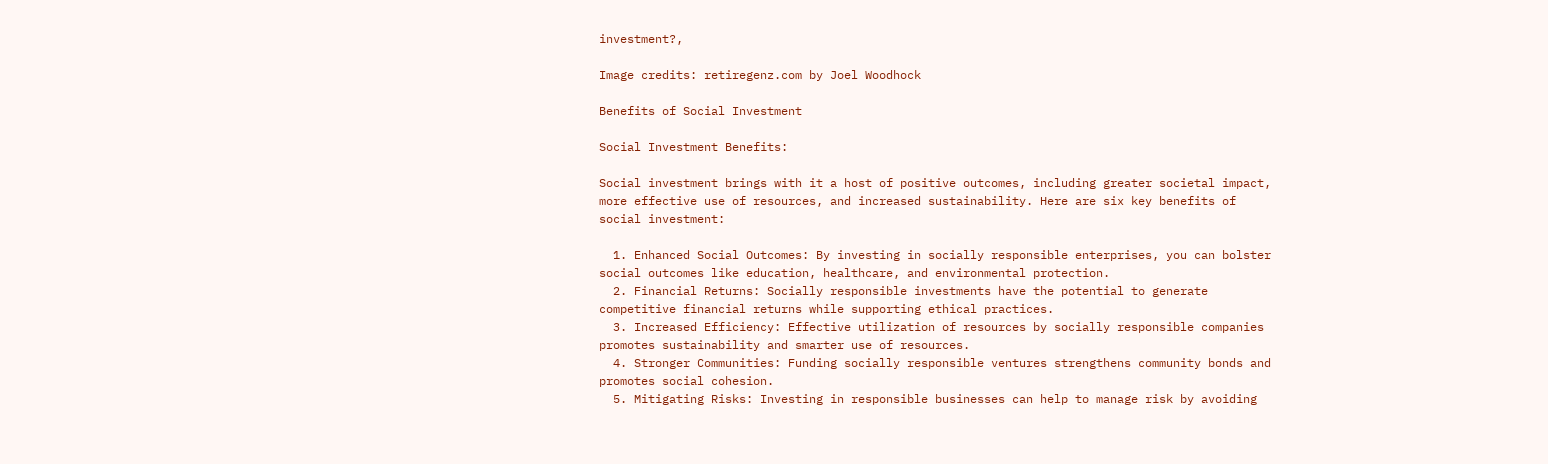investment?,

Image credits: retiregenz.com by Joel Woodhock

Benefits of Social Investment

Social Investment Benefits:

Social investment brings with it a host of positive outcomes, including greater societal impact, more effective use of resources, and increased sustainability. Here are six key benefits of social investment:

  1. Enhanced Social Outcomes: By investing in socially responsible enterprises, you can bolster social outcomes like education, healthcare, and environmental protection.
  2. Financial Returns: Socially responsible investments have the potential to generate competitive financial returns while supporting ethical practices.
  3. Increased Efficiency: Effective utilization of resources by socially responsible companies promotes sustainability and smarter use of resources.
  4. Stronger Communities: Funding socially responsible ventures strengthens community bonds and promotes social cohesion.
  5. Mitigating Risks: Investing in responsible businesses can help to manage risk by avoiding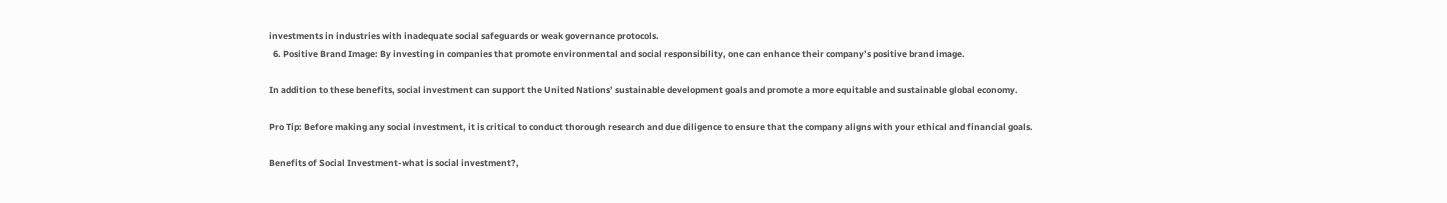investments in industries with inadequate social safeguards or weak governance protocols.
  6. Positive Brand Image: By investing in companies that promote environmental and social responsibility, one can enhance their company’s positive brand image.

In addition to these benefits, social investment can support the United Nations’ sustainable development goals and promote a more equitable and sustainable global economy.

Pro Tip: Before making any social investment, it is critical to conduct thorough research and due diligence to ensure that the company aligns with your ethical and financial goals.

Benefits of Social Investment-what is social investment?,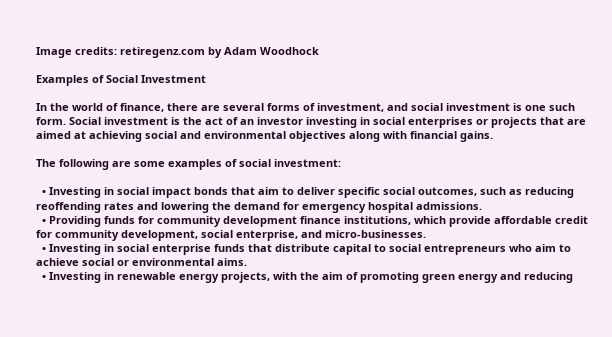Image credits: retiregenz.com by Adam Woodhock

Examples of Social Investment

In the world of finance, there are several forms of investment, and social investment is one such form. Social investment is the act of an investor investing in social enterprises or projects that are aimed at achieving social and environmental objectives along with financial gains.

The following are some examples of social investment:

  • Investing in social impact bonds that aim to deliver specific social outcomes, such as reducing reoffending rates and lowering the demand for emergency hospital admissions.
  • Providing funds for community development finance institutions, which provide affordable credit for community development, social enterprise, and micro-businesses.
  • Investing in social enterprise funds that distribute capital to social entrepreneurs who aim to achieve social or environmental aims.
  • Investing in renewable energy projects, with the aim of promoting green energy and reducing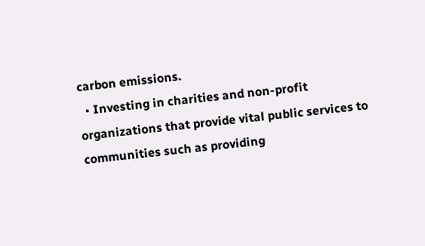carbon emissions.
  • Investing in charities and non-profit organizations that provide vital public services to communities such as providing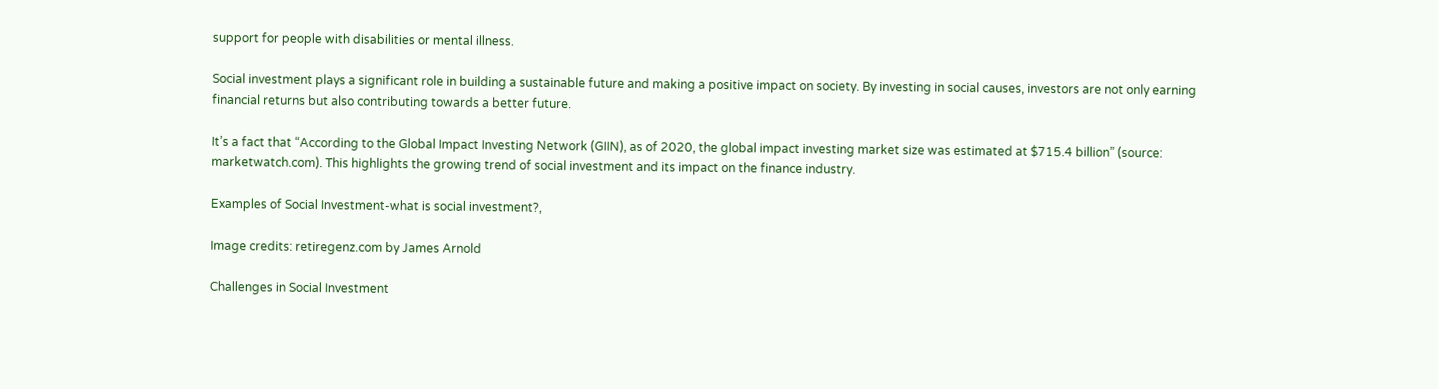support for people with disabilities or mental illness.

Social investment plays a significant role in building a sustainable future and making a positive impact on society. By investing in social causes, investors are not only earning financial returns but also contributing towards a better future.

It’s a fact that “According to the Global Impact Investing Network (GIIN), as of 2020, the global impact investing market size was estimated at $715.4 billion” (source: marketwatch.com). This highlights the growing trend of social investment and its impact on the finance industry.

Examples of Social Investment-what is social investment?,

Image credits: retiregenz.com by James Arnold

Challenges in Social Investment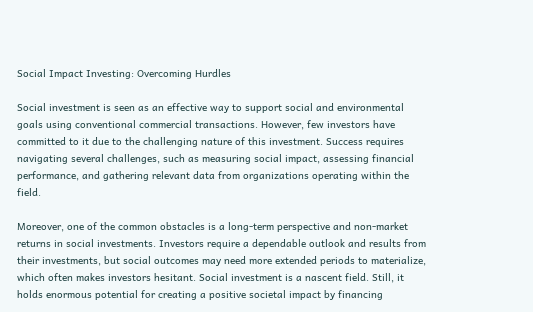Social Impact Investing: Overcoming Hurdles

Social investment is seen as an effective way to support social and environmental goals using conventional commercial transactions. However, few investors have committed to it due to the challenging nature of this investment. Success requires navigating several challenges, such as measuring social impact, assessing financial performance, and gathering relevant data from organizations operating within the field.

Moreover, one of the common obstacles is a long-term perspective and non-market returns in social investments. Investors require a dependable outlook and results from their investments, but social outcomes may need more extended periods to materialize, which often makes investors hesitant. Social investment is a nascent field. Still, it holds enormous potential for creating a positive societal impact by financing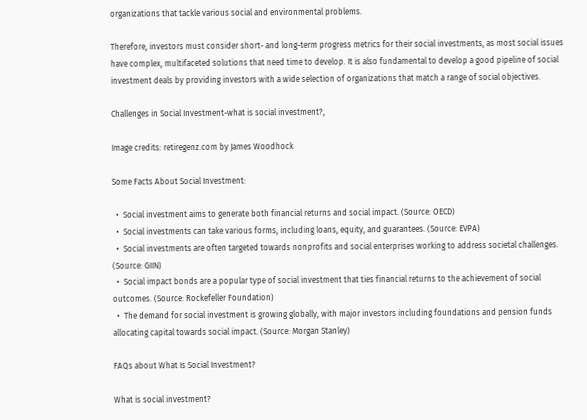organizations that tackle various social and environmental problems.

Therefore, investors must consider short- and long-term progress metrics for their social investments, as most social issues have complex, multifaceted solutions that need time to develop. It is also fundamental to develop a good pipeline of social investment deals by providing investors with a wide selection of organizations that match a range of social objectives.

Challenges in Social Investment-what is social investment?,

Image credits: retiregenz.com by James Woodhock

Some Facts About Social Investment:

  •  Social investment aims to generate both financial returns and social impact. (Source: OECD)
  •  Social investments can take various forms, including loans, equity, and guarantees. (Source: EVPA)
  •  Social investments are often targeted towards nonprofits and social enterprises working to address societal challenges. (Source: GIIN)
  •  Social impact bonds are a popular type of social investment that ties financial returns to the achievement of social outcomes. (Source: Rockefeller Foundation)
  •  The demand for social investment is growing globally, with major investors including foundations and pension funds allocating capital towards social impact. (Source: Morgan Stanley)

FAQs about What Is Social Investment?

What is social investment?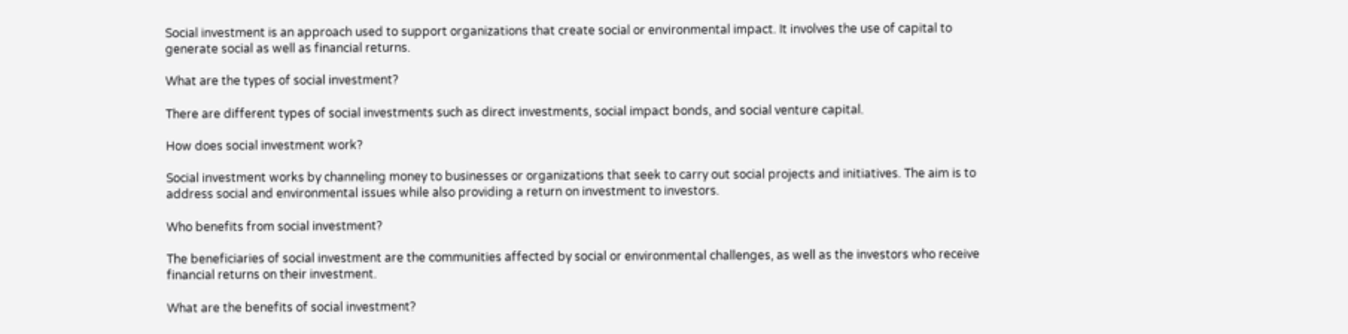Social investment is an approach used to support organizations that create social or environmental impact. It involves the use of capital to generate social as well as financial returns.

What are the types of social investment?

There are different types of social investments such as direct investments, social impact bonds, and social venture capital.

How does social investment work?

Social investment works by channeling money to businesses or organizations that seek to carry out social projects and initiatives. The aim is to address social and environmental issues while also providing a return on investment to investors.

Who benefits from social investment?

The beneficiaries of social investment are the communities affected by social or environmental challenges, as well as the investors who receive financial returns on their investment.

What are the benefits of social investment?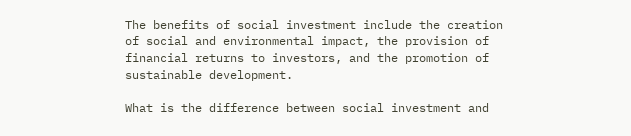The benefits of social investment include the creation of social and environmental impact, the provision of financial returns to investors, and the promotion of sustainable development.

What is the difference between social investment and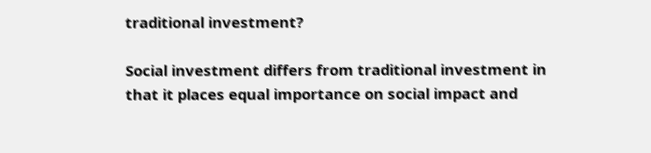traditional investment?

Social investment differs from traditional investment in that it places equal importance on social impact and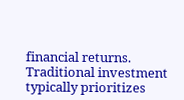financial returns. Traditional investment typically prioritizes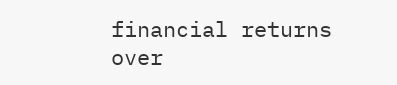financial returns over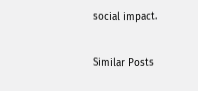social impact.

Similar Posts